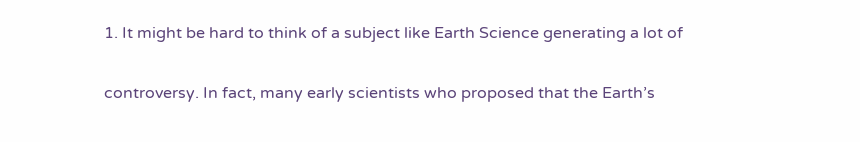1. It might be hard to think of a subject like Earth Science generating a lot of

controversy. In fact, many early scientists who proposed that the Earth’s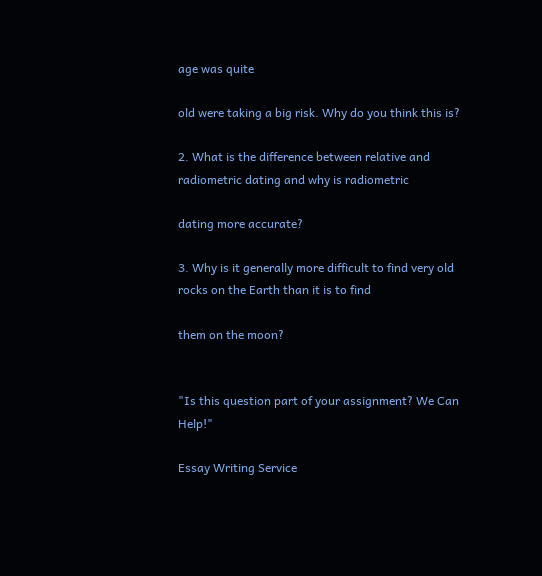age was quite

old were taking a big risk. Why do you think this is?

2. What is the difference between relative and radiometric dating and why is radiometric

dating more accurate?

3. Why is it generally more difficult to find very old rocks on the Earth than it is to find

them on the moon?


"Is this question part of your assignment? We Can Help!"

Essay Writing Service